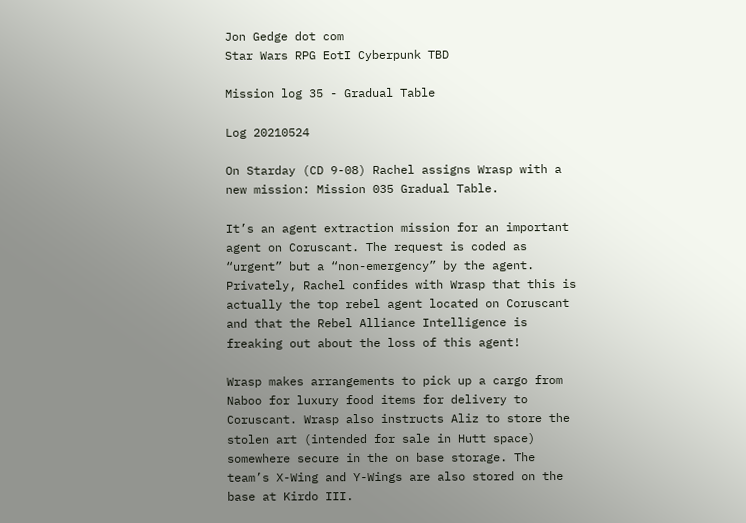Jon Gedge dot com
Star Wars RPG EotI Cyberpunk TBD

Mission log 35 - Gradual Table

Log 20210524

On Starday (CD 9-08) Rachel assigns Wrasp with a new mission: Mission 035 Gradual Table.

It’s an agent extraction mission for an important agent on Coruscant. The request is coded as “urgent” but a “non-emergency” by the agent. Privately, Rachel confides with Wrasp that this is actually the top rebel agent located on Coruscant and that the Rebel Alliance Intelligence is freaking out about the loss of this agent!

Wrasp makes arrangements to pick up a cargo from Naboo for luxury food items for delivery to Coruscant. Wrasp also instructs Aliz to store the stolen art (intended for sale in Hutt space) somewhere secure in the on base storage. The team’s X-Wing and Y-Wings are also stored on the base at Kirdo III.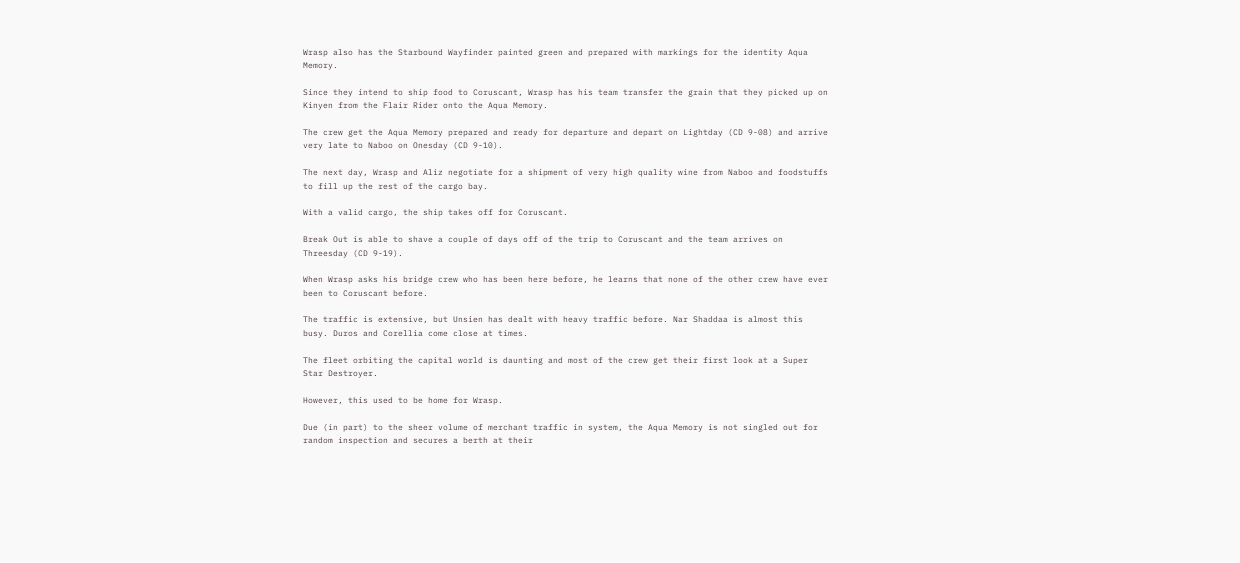Wrasp also has the Starbound Wayfinder painted green and prepared with markings for the identity Aqua Memory.

Since they intend to ship food to Coruscant, Wrasp has his team transfer the grain that they picked up on Kinyen from the Flair Rider onto the Aqua Memory.

The crew get the Aqua Memory prepared and ready for departure and depart on Lightday (CD 9-08) and arrive very late to Naboo on Onesday (CD 9-10).

The next day, Wrasp and Aliz negotiate for a shipment of very high quality wine from Naboo and foodstuffs to fill up the rest of the cargo bay.

With a valid cargo, the ship takes off for Coruscant.

Break Out is able to shave a couple of days off of the trip to Coruscant and the team arrives on Threesday (CD 9-19).

When Wrasp asks his bridge crew who has been here before, he learns that none of the other crew have ever been to Coruscant before.

The traffic is extensive, but Unsien has dealt with heavy traffic before. Nar Shaddaa is almost this busy. Duros and Corellia come close at times.

The fleet orbiting the capital world is daunting and most of the crew get their first look at a Super Star Destroyer.

However, this used to be home for Wrasp.

Due (in part) to the sheer volume of merchant traffic in system, the Aqua Memory is not singled out for random inspection and secures a berth at their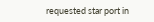requested star port in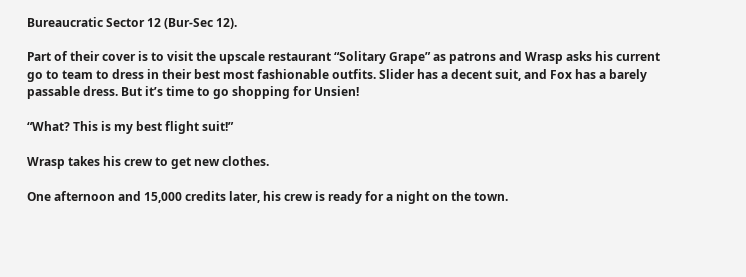Bureaucratic Sector 12 (Bur-Sec 12).

Part of their cover is to visit the upscale restaurant “Solitary Grape” as patrons and Wrasp asks his current go to team to dress in their best most fashionable outfits. Slider has a decent suit, and Fox has a barely passable dress. But it’s time to go shopping for Unsien!

“What? This is my best flight suit!”

Wrasp takes his crew to get new clothes.

One afternoon and 15,000 credits later, his crew is ready for a night on the town.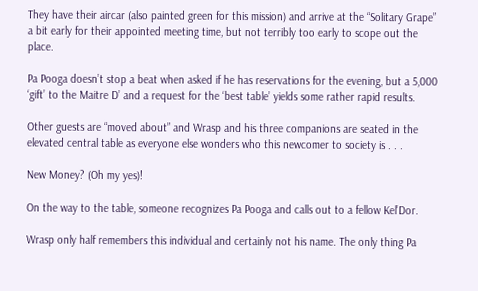They have their aircar (also painted green for this mission) and arrive at the “Solitary Grape” a bit early for their appointed meeting time, but not terribly too early to scope out the place.

Pa Pooga doesn’t stop a beat when asked if he has reservations for the evening, but a 5,000 ‘gift’ to the Maitre D’ and a request for the ‘best table’ yields some rather rapid results.

Other guests are “moved about” and Wrasp and his three companions are seated in the elevated central table as everyone else wonders who this newcomer to society is . . .

New Money? (Oh my yes)!

On the way to the table, someone recognizes Pa Pooga and calls out to a fellow Kel’Dor.

Wrasp only half remembers this individual and certainly not his name. The only thing Pa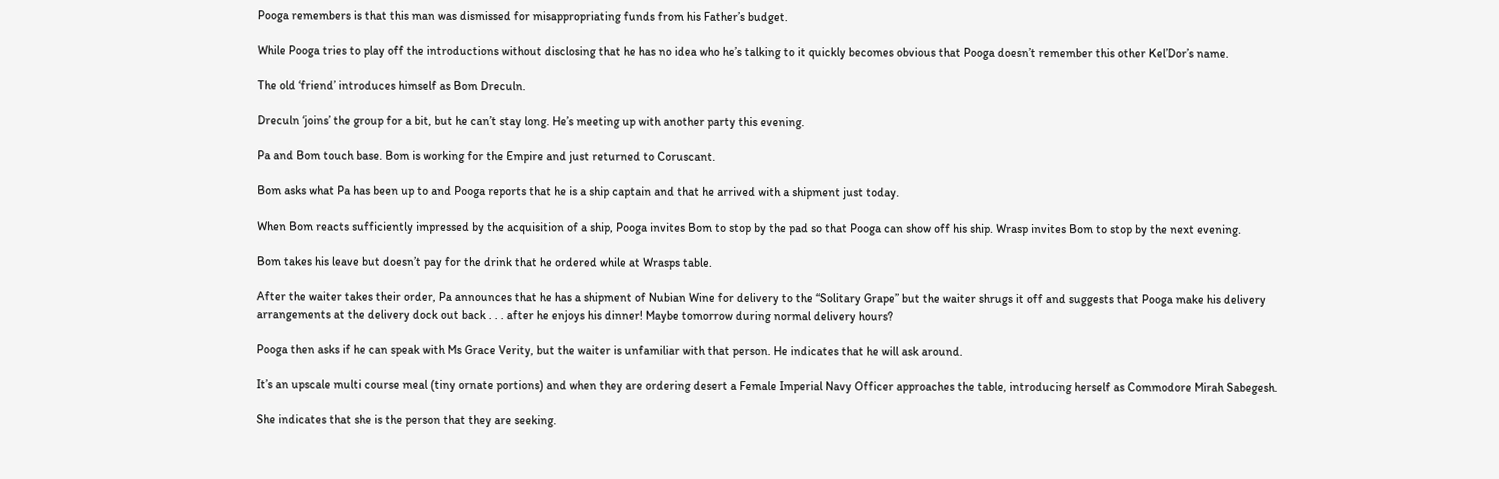Pooga remembers is that this man was dismissed for misappropriating funds from his Father’s budget.

While Pooga tries to play off the introductions without disclosing that he has no idea who he’s talking to it quickly becomes obvious that Pooga doesn’t remember this other Kel’Dor’s name.

The old ‘friend’ introduces himself as Bom Dreculn.

Dreculn ‘joins’ the group for a bit, but he can’t stay long. He’s meeting up with another party this evening.

Pa and Bom touch base. Bom is working for the Empire and just returned to Coruscant.

Bom asks what Pa has been up to and Pooga reports that he is a ship captain and that he arrived with a shipment just today.

When Bom reacts sufficiently impressed by the acquisition of a ship, Pooga invites Bom to stop by the pad so that Pooga can show off his ship. Wrasp invites Bom to stop by the next evening.

Bom takes his leave but doesn’t pay for the drink that he ordered while at Wrasps table.

After the waiter takes their order, Pa announces that he has a shipment of Nubian Wine for delivery to the “Solitary Grape” but the waiter shrugs it off and suggests that Pooga make his delivery arrangements at the delivery dock out back . . . after he enjoys his dinner! Maybe tomorrow during normal delivery hours?

Pooga then asks if he can speak with Ms Grace Verity, but the waiter is unfamiliar with that person. He indicates that he will ask around.

It’s an upscale multi course meal (tiny ornate portions) and when they are ordering desert a Female Imperial Navy Officer approaches the table, introducing herself as Commodore Mirah Sabegesh.

She indicates that she is the person that they are seeking.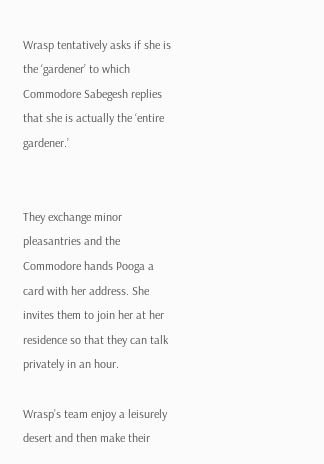Wrasp tentatively asks if she is the ‘gardener’ to which Commodore Sabegesh replies that she is actually the ‘entire gardener.’


They exchange minor pleasantries and the Commodore hands Pooga a card with her address. She invites them to join her at her residence so that they can talk privately in an hour.

Wrasp’s team enjoy a leisurely desert and then make their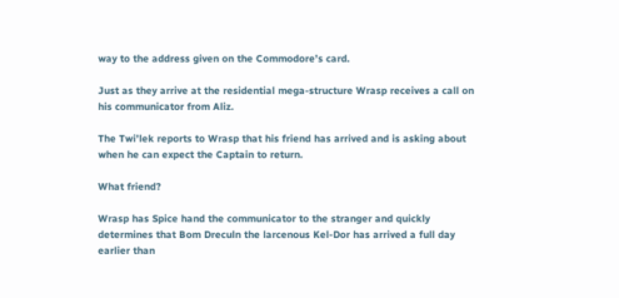way to the address given on the Commodore’s card.

Just as they arrive at the residential mega-structure Wrasp receives a call on his communicator from Aliz.

The Twi’lek reports to Wrasp that his friend has arrived and is asking about when he can expect the Captain to return.

What friend?

Wrasp has Spice hand the communicator to the stranger and quickly determines that Bom Dreculn the larcenous Kel-Dor has arrived a full day earlier than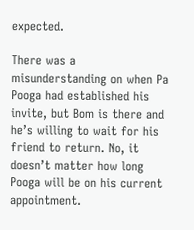expected.

There was a misunderstanding on when Pa Pooga had established his invite, but Bom is there and he’s willing to wait for his friend to return. No, it doesn’t matter how long Pooga will be on his current appointment.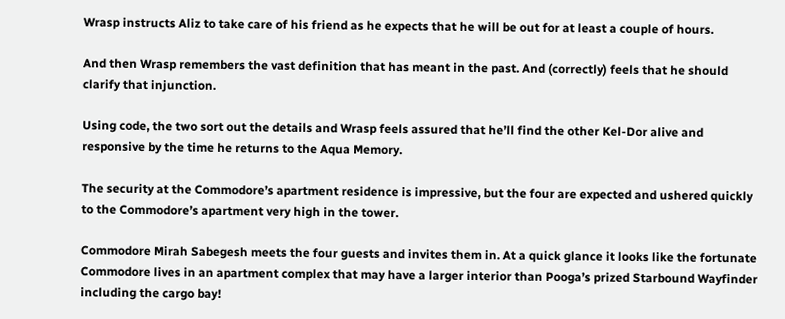Wrasp instructs Aliz to take care of his friend as he expects that he will be out for at least a couple of hours.

And then Wrasp remembers the vast definition that has meant in the past. And (correctly) feels that he should clarify that injunction.

Using code, the two sort out the details and Wrasp feels assured that he’ll find the other Kel-Dor alive and responsive by the time he returns to the Aqua Memory.

The security at the Commodore’s apartment residence is impressive, but the four are expected and ushered quickly to the Commodore’s apartment very high in the tower.

Commodore Mirah Sabegesh meets the four guests and invites them in. At a quick glance it looks like the fortunate Commodore lives in an apartment complex that may have a larger interior than Pooga’s prized Starbound Wayfinder including the cargo bay!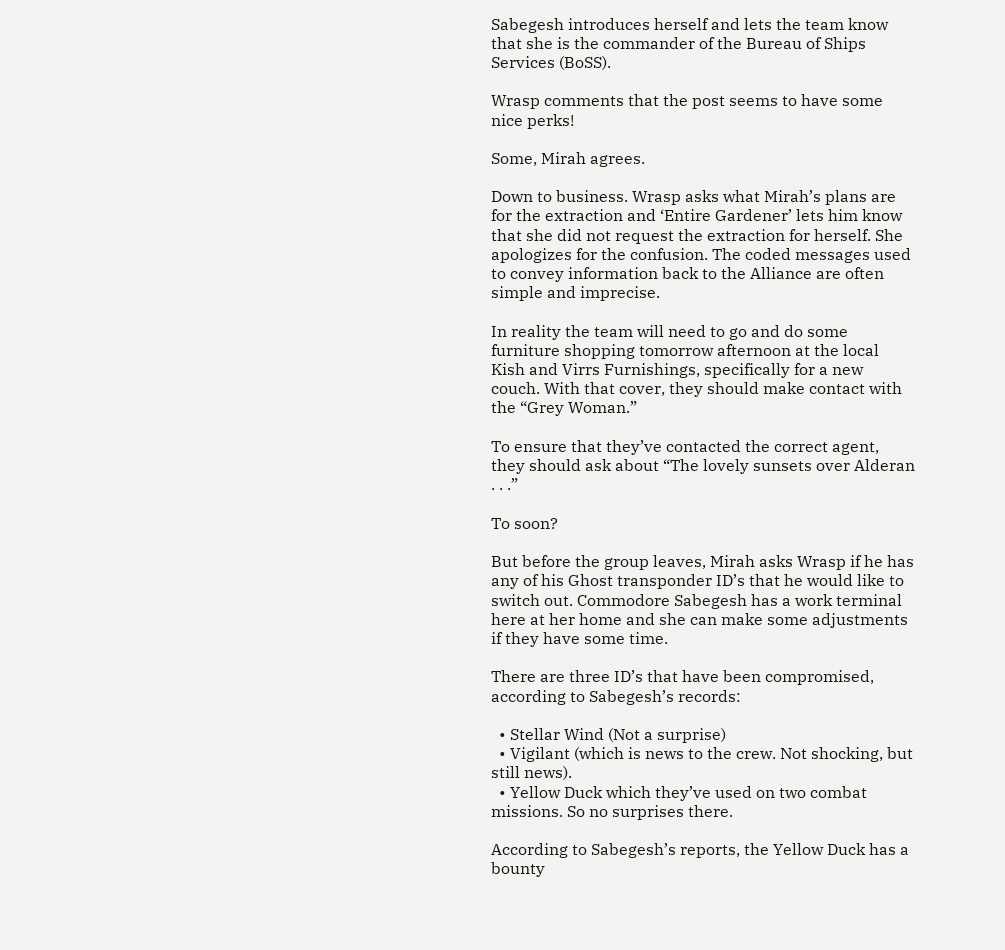Sabegesh introduces herself and lets the team know that she is the commander of the Bureau of Ships Services (BoSS).

Wrasp comments that the post seems to have some nice perks!

Some, Mirah agrees.

Down to business. Wrasp asks what Mirah’s plans are for the extraction and ‘Entire Gardener’ lets him know that she did not request the extraction for herself. She apologizes for the confusion. The coded messages used to convey information back to the Alliance are often simple and imprecise.

In reality the team will need to go and do some furniture shopping tomorrow afternoon at the local Kish and Virrs Furnishings, specifically for a new couch. With that cover, they should make contact with the “Grey Woman.”

To ensure that they’ve contacted the correct agent, they should ask about “The lovely sunsets over Alderan . . .”

To soon?

But before the group leaves, Mirah asks Wrasp if he has any of his Ghost transponder ID’s that he would like to switch out. Commodore Sabegesh has a work terminal here at her home and she can make some adjustments if they have some time.

There are three ID’s that have been compromised, according to Sabegesh’s records:

  • Stellar Wind (Not a surprise)
  • Vigilant (which is news to the crew. Not shocking, but still news).
  • Yellow Duck which they’ve used on two combat missions. So no surprises there.

According to Sabegesh’s reports, the Yellow Duck has a bounty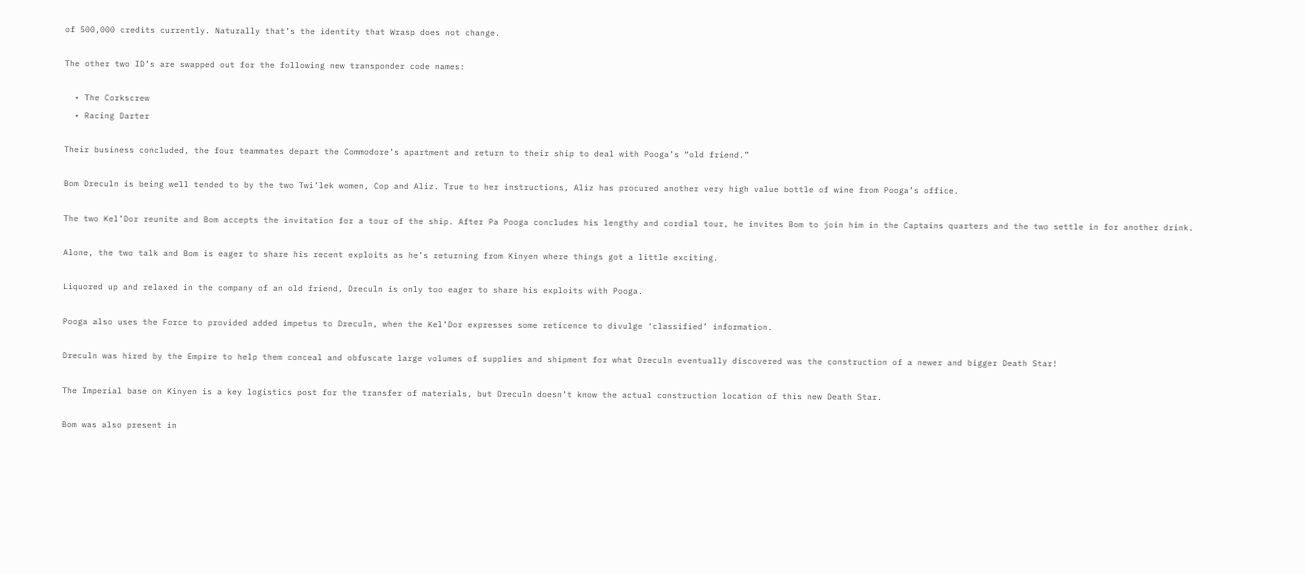of 500,000 credits currently. Naturally that’s the identity that Wrasp does not change.

The other two ID’s are swapped out for the following new transponder code names:

  • The Corkscrew
  • Racing Darter

Their business concluded, the four teammates depart the Commodore’s apartment and return to their ship to deal with Pooga’s “old friend.”

Bom Dreculn is being well tended to by the two Twi’lek women, Cop and Aliz. True to her instructions, Aliz has procured another very high value bottle of wine from Pooga’s office.

The two Kel’Dor reunite and Bom accepts the invitation for a tour of the ship. After Pa Pooga concludes his lengthy and cordial tour, he invites Bom to join him in the Captains quarters and the two settle in for another drink.

Alone, the two talk and Bom is eager to share his recent exploits as he’s returning from Kinyen where things got a little exciting.

Liquored up and relaxed in the company of an old friend, Dreculn is only too eager to share his exploits with Pooga.

Pooga also uses the Force to provided added impetus to Dreculn, when the Kel’Dor expresses some reticence to divulge ‘classified’ information.

Dreculn was hired by the Empire to help them conceal and obfuscate large volumes of supplies and shipment for what Dreculn eventually discovered was the construction of a newer and bigger Death Star!

The Imperial base on Kinyen is a key logistics post for the transfer of materials, but Dreculn doesn’t know the actual construction location of this new Death Star.

Bom was also present in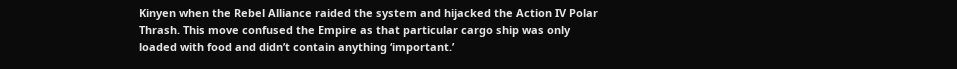Kinyen when the Rebel Alliance raided the system and hijacked the Action IV Polar Thrash. This move confused the Empire as that particular cargo ship was only loaded with food and didn’t contain anything ‘important.’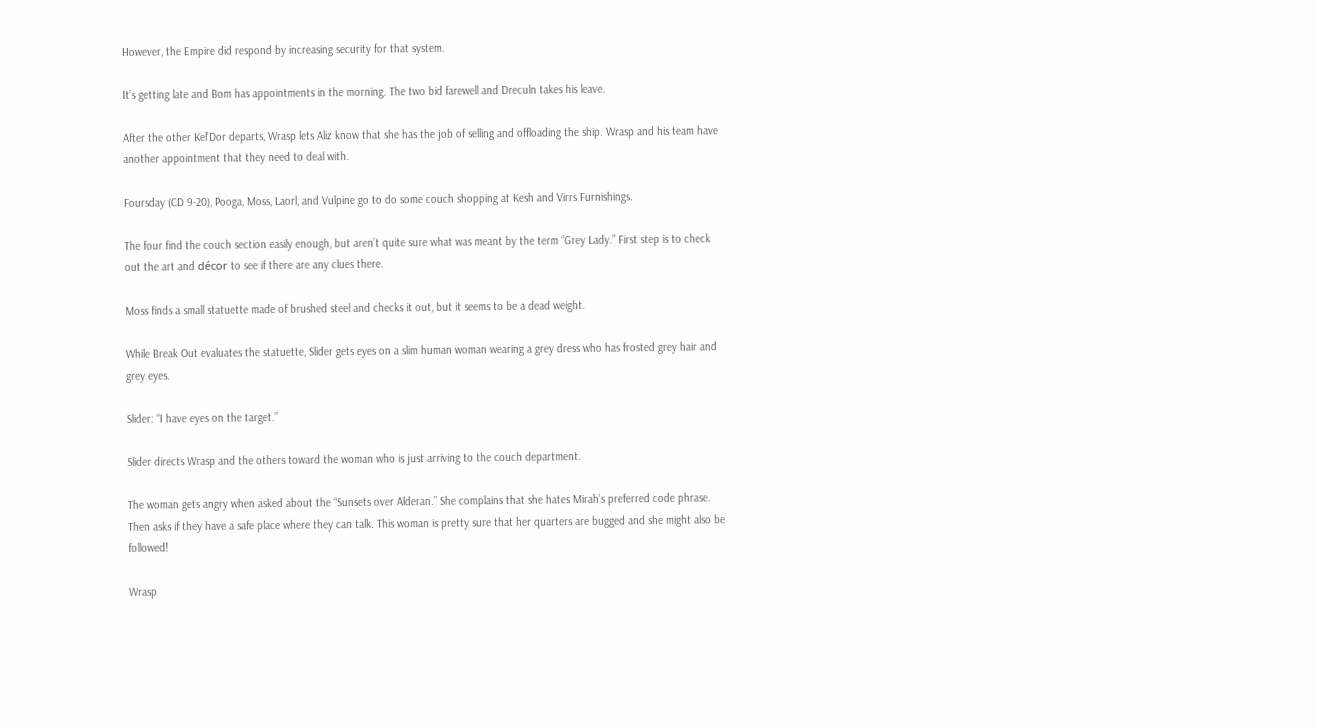However, the Empire did respond by increasing security for that system.

It’s getting late and Bom has appointments in the morning. The two bid farewell and Dreculn takes his leave.

After the other Kel’Dor departs, Wrasp lets Aliz know that she has the job of selling and offloading the ship. Wrasp and his team have another appointment that they need to deal with.

Foursday (CD 9-20), Pooga, Moss, Laorl, and Vulpine go to do some couch shopping at Kesh and Virrs Furnishings.

The four find the couch section easily enough, but aren’t quite sure what was meant by the term “Grey Lady.” First step is to check out the art and décor to see if there are any clues there.

Moss finds a small statuette made of brushed steel and checks it out, but it seems to be a dead weight.

While Break Out evaluates the statuette, Slider gets eyes on a slim human woman wearing a grey dress who has frosted grey hair and grey eyes.

Slider: “I have eyes on the target.”

Slider directs Wrasp and the others toward the woman who is just arriving to the couch department.

The woman gets angry when asked about the “Sunsets over Alderan.” She complains that she hates Mirah’s preferred code phrase. Then asks if they have a safe place where they can talk. This woman is pretty sure that her quarters are bugged and she might also be followed!

Wrasp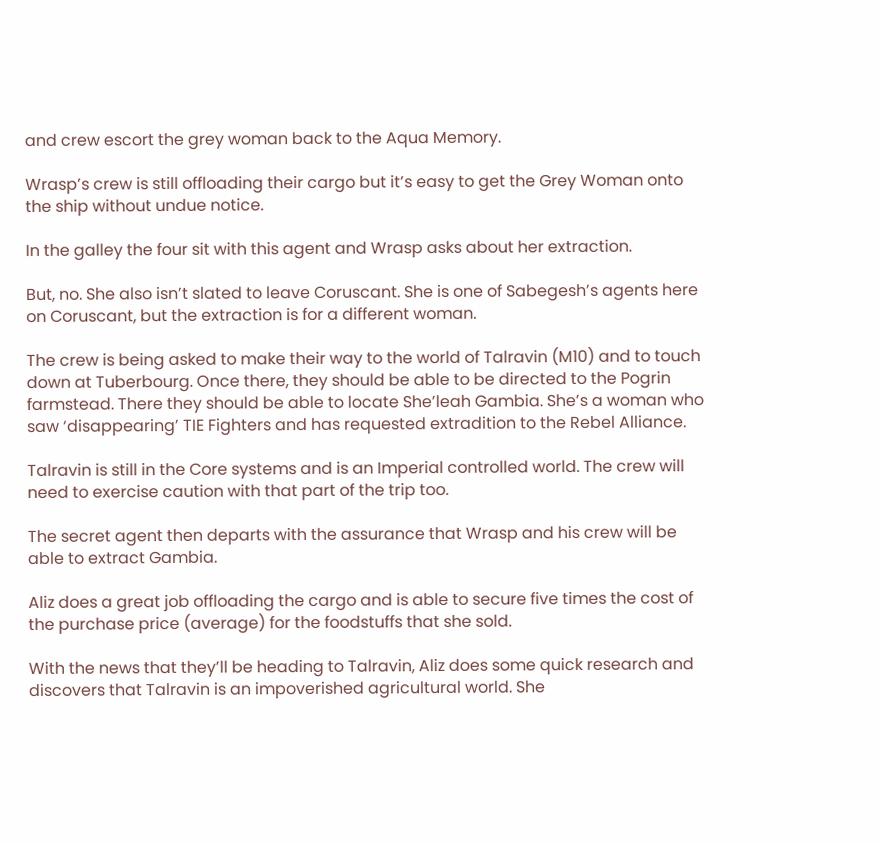and crew escort the grey woman back to the Aqua Memory.

Wrasp’s crew is still offloading their cargo but it’s easy to get the Grey Woman onto the ship without undue notice.

In the galley the four sit with this agent and Wrasp asks about her extraction.

But, no. She also isn’t slated to leave Coruscant. She is one of Sabegesh’s agents here on Coruscant, but the extraction is for a different woman.

The crew is being asked to make their way to the world of Talravin (M10) and to touch down at Tuberbourg. Once there, they should be able to be directed to the Pogrin farmstead. There they should be able to locate She’leah Gambia. She’s a woman who saw ‘disappearing’ TIE Fighters and has requested extradition to the Rebel Alliance.

Talravin is still in the Core systems and is an Imperial controlled world. The crew will need to exercise caution with that part of the trip too.

The secret agent then departs with the assurance that Wrasp and his crew will be able to extract Gambia.

Aliz does a great job offloading the cargo and is able to secure five times the cost of the purchase price (average) for the foodstuffs that she sold.

With the news that they’ll be heading to Talravin, Aliz does some quick research and discovers that Talravin is an impoverished agricultural world. She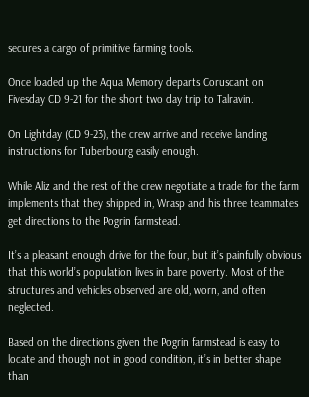secures a cargo of primitive farming tools.

Once loaded up the Aqua Memory departs Coruscant on Fivesday CD 9-21 for the short two day trip to Talravin.

On Lightday (CD 9-23), the crew arrive and receive landing instructions for Tuberbourg easily enough.

While Aliz and the rest of the crew negotiate a trade for the farm implements that they shipped in, Wrasp and his three teammates get directions to the Pogrin farmstead.

It’s a pleasant enough drive for the four, but it’s painfully obvious that this world’s population lives in bare poverty. Most of the structures and vehicles observed are old, worn, and often neglected.

Based on the directions given the Pogrin farmstead is easy to locate and though not in good condition, it’s in better shape than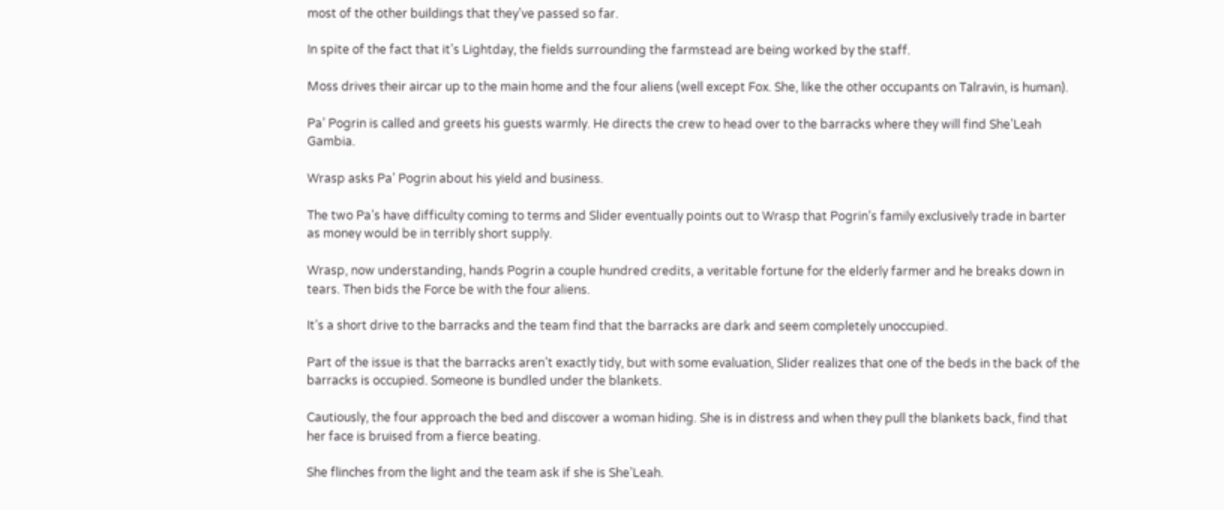most of the other buildings that they’ve passed so far.

In spite of the fact that it’s Lightday, the fields surrounding the farmstead are being worked by the staff.

Moss drives their aircar up to the main home and the four aliens (well except Fox. She, like the other occupants on Talravin, is human).

Pa’ Pogrin is called and greets his guests warmly. He directs the crew to head over to the barracks where they will find She’Leah Gambia.

Wrasp asks Pa’ Pogrin about his yield and business.

The two Pa’s have difficulty coming to terms and Slider eventually points out to Wrasp that Pogrin’s family exclusively trade in barter as money would be in terribly short supply.

Wrasp, now understanding, hands Pogrin a couple hundred credits, a veritable fortune for the elderly farmer and he breaks down in tears. Then bids the Force be with the four aliens.

It’s a short drive to the barracks and the team find that the barracks are dark and seem completely unoccupied.

Part of the issue is that the barracks aren’t exactly tidy, but with some evaluation, Slider realizes that one of the beds in the back of the barracks is occupied. Someone is bundled under the blankets.

Cautiously, the four approach the bed and discover a woman hiding. She is in distress and when they pull the blankets back, find that her face is bruised from a fierce beating.

She flinches from the light and the team ask if she is She’Leah.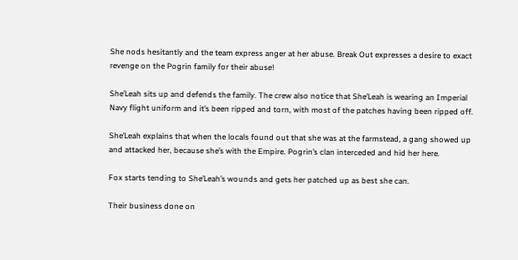She nods hesitantly and the team express anger at her abuse. Break Out expresses a desire to exact revenge on the Pogrin family for their abuse!

She’Leah sits up and defends the family. The crew also notice that She’Leah is wearing an Imperial Navy flight uniform and it’s been ripped and torn, with most of the patches having been ripped off.

She’Leah explains that when the locals found out that she was at the farmstead, a gang showed up and attacked her, because she’s with the Empire. Pogrin’s clan interceded and hid her here.

Fox starts tending to She’Leah’s wounds and gets her patched up as best she can.

Their business done on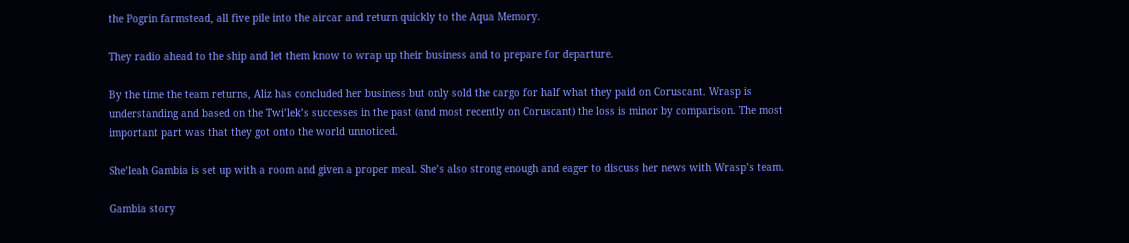the Pogrin farmstead, all five pile into the aircar and return quickly to the Aqua Memory.

They radio ahead to the ship and let them know to wrap up their business and to prepare for departure.

By the time the team returns, Aliz has concluded her business but only sold the cargo for half what they paid on Coruscant. Wrasp is understanding and based on the Twi’lek’s successes in the past (and most recently on Coruscant) the loss is minor by comparison. The most important part was that they got onto the world unnoticed.

She’leah Gambia is set up with a room and given a proper meal. She’s also strong enough and eager to discuss her news with Wrasp’s team.

Gambia story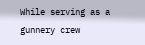While serving as a gunnery crew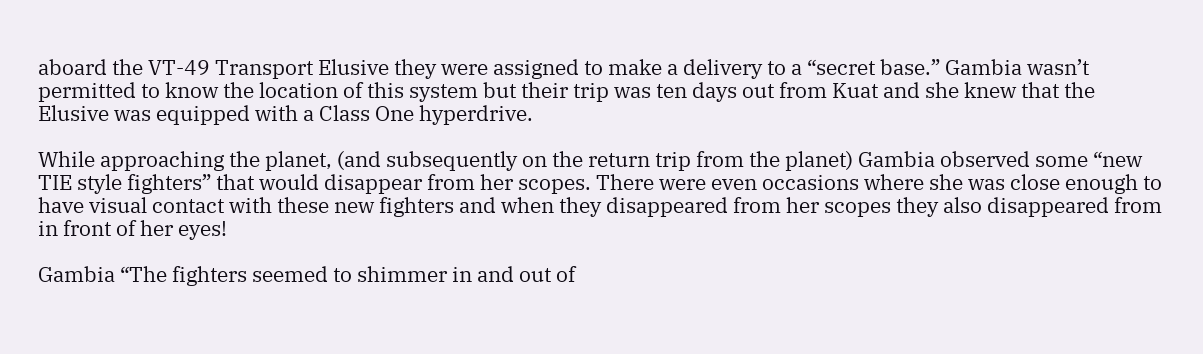aboard the VT-49 Transport Elusive they were assigned to make a delivery to a “secret base.” Gambia wasn’t permitted to know the location of this system but their trip was ten days out from Kuat and she knew that the Elusive was equipped with a Class One hyperdrive.

While approaching the planet, (and subsequently on the return trip from the planet) Gambia observed some “new TIE style fighters” that would disappear from her scopes. There were even occasions where she was close enough to have visual contact with these new fighters and when they disappeared from her scopes they also disappeared from in front of her eyes!

Gambia “The fighters seemed to shimmer in and out of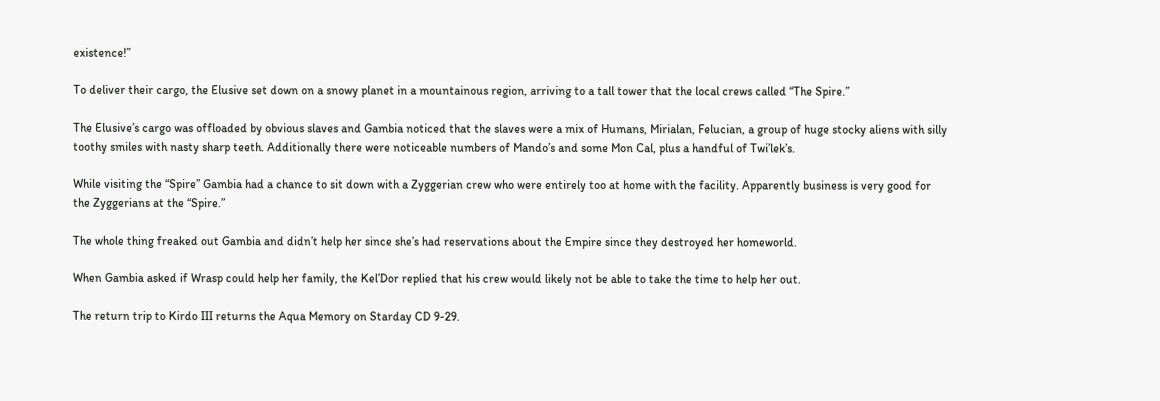existence!”

To deliver their cargo, the Elusive set down on a snowy planet in a mountainous region, arriving to a tall tower that the local crews called “The Spire.”

The Elusive’s cargo was offloaded by obvious slaves and Gambia noticed that the slaves were a mix of Humans, Mirialan, Felucian, a group of huge stocky aliens with silly toothy smiles with nasty sharp teeth. Additionally there were noticeable numbers of Mando’s and some Mon Cal, plus a handful of Twi’lek’s.

While visiting the “Spire” Gambia had a chance to sit down with a Zyggerian crew who were entirely too at home with the facility. Apparently business is very good for the Zyggerians at the “Spire.”

The whole thing freaked out Gambia and didn’t help her since she’s had reservations about the Empire since they destroyed her homeworld.

When Gambia asked if Wrasp could help her family, the Kel’Dor replied that his crew would likely not be able to take the time to help her out.

The return trip to Kirdo III returns the Aqua Memory on Starday CD 9-29.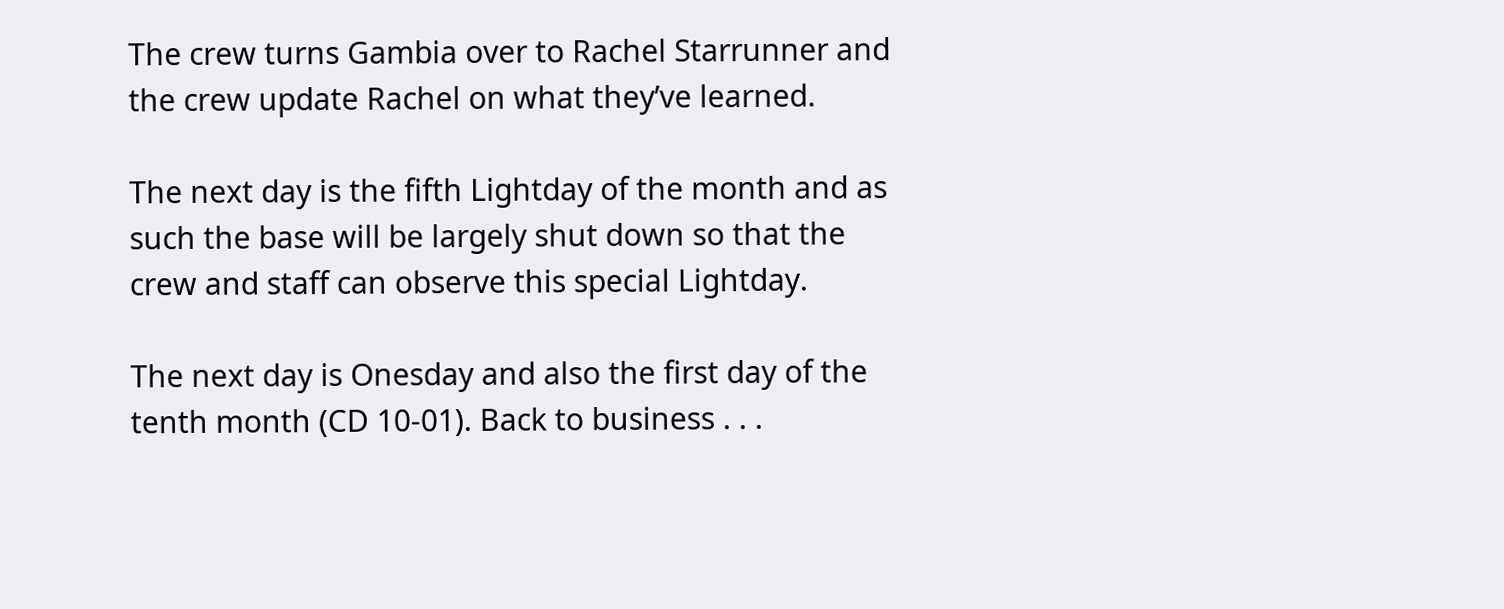The crew turns Gambia over to Rachel Starrunner and the crew update Rachel on what they’ve learned.

The next day is the fifth Lightday of the month and as such the base will be largely shut down so that the crew and staff can observe this special Lightday.

The next day is Onesday and also the first day of the tenth month (CD 10-01). Back to business . . .